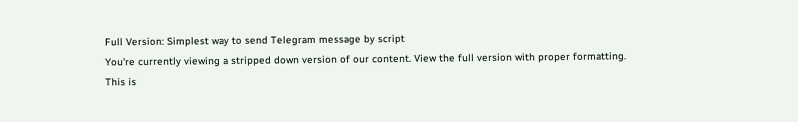Full Version: Simplest way to send Telegram message by script
You're currently viewing a stripped down version of our content. View the full version with proper formatting.
This is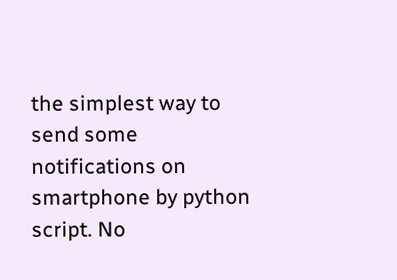the simplest way to send some notifications on smartphone by python script. No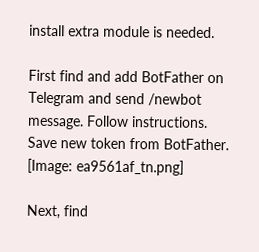install extra module is needed.

First find and add BotFather on Telegram and send /newbot message. Follow instructions. Save new token from BotFather.
[Image: ea9561af_tn.png]

Next, find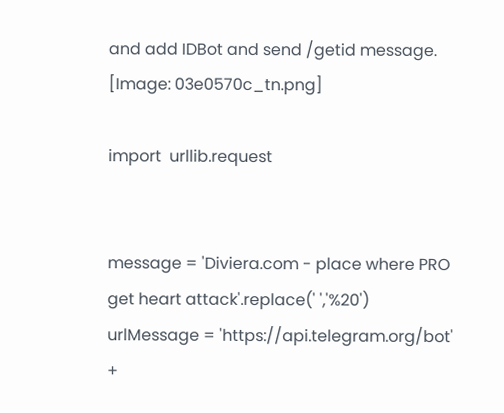and add IDBot and send /getid message.
[Image: 03e0570c_tn.png]

import  urllib.request


message = 'Diviera.com - place where PRO get heart attack'.replace(' ','%20')
urlMessage = 'https://api.telegram.org/bot' +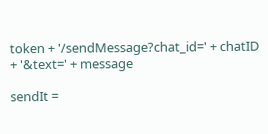token + '/sendMessage?chat_id=' + chatID + '&text=' + message

sendIt =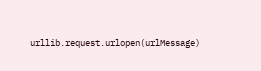urllib.request.urlopen(urlMessage)